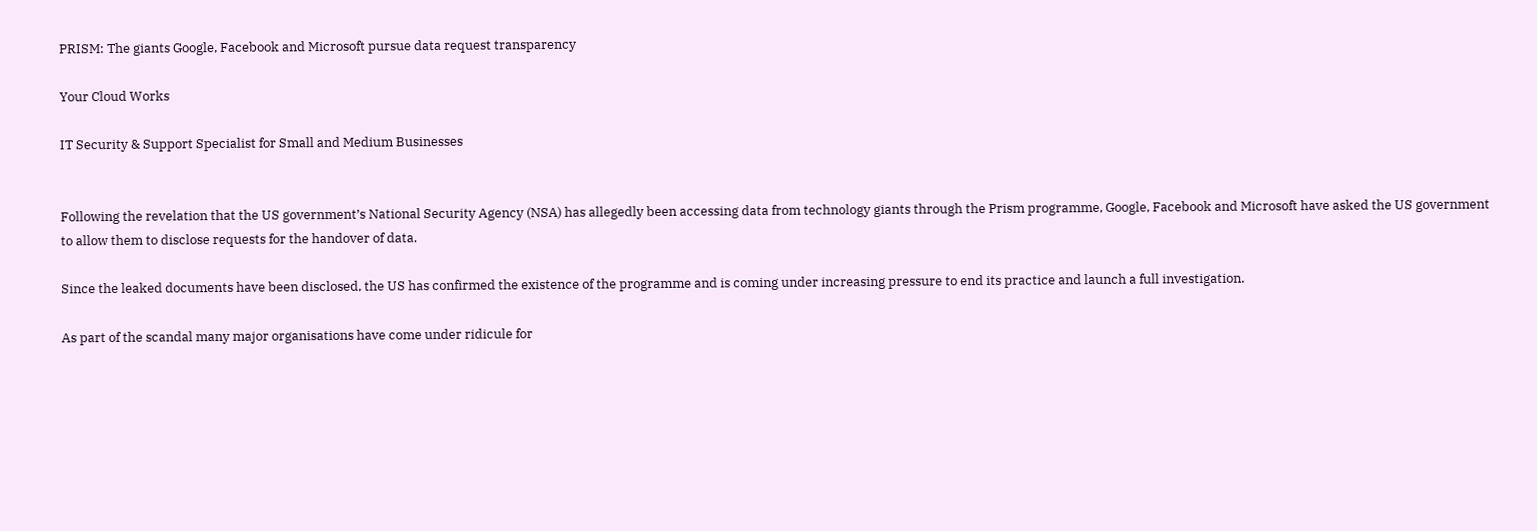PRISM: The giants Google, Facebook and Microsoft pursue data request transparency

Your Cloud Works

IT Security & Support Specialist for Small and Medium Businesses


Following the revelation that the US government’s National Security Agency (NSA) has allegedly been accessing data from technology giants through the Prism programme, Google, Facebook and Microsoft have asked the US government to allow them to disclose requests for the handover of data.

Since the leaked documents have been disclosed, the US has confirmed the existence of the programme and is coming under increasing pressure to end its practice and launch a full investigation.

As part of the scandal many major organisations have come under ridicule for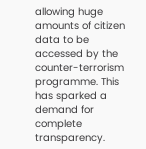allowing huge amounts of citizen data to be accessed by the counter-terrorism programme. This has sparked a demand for complete transparency.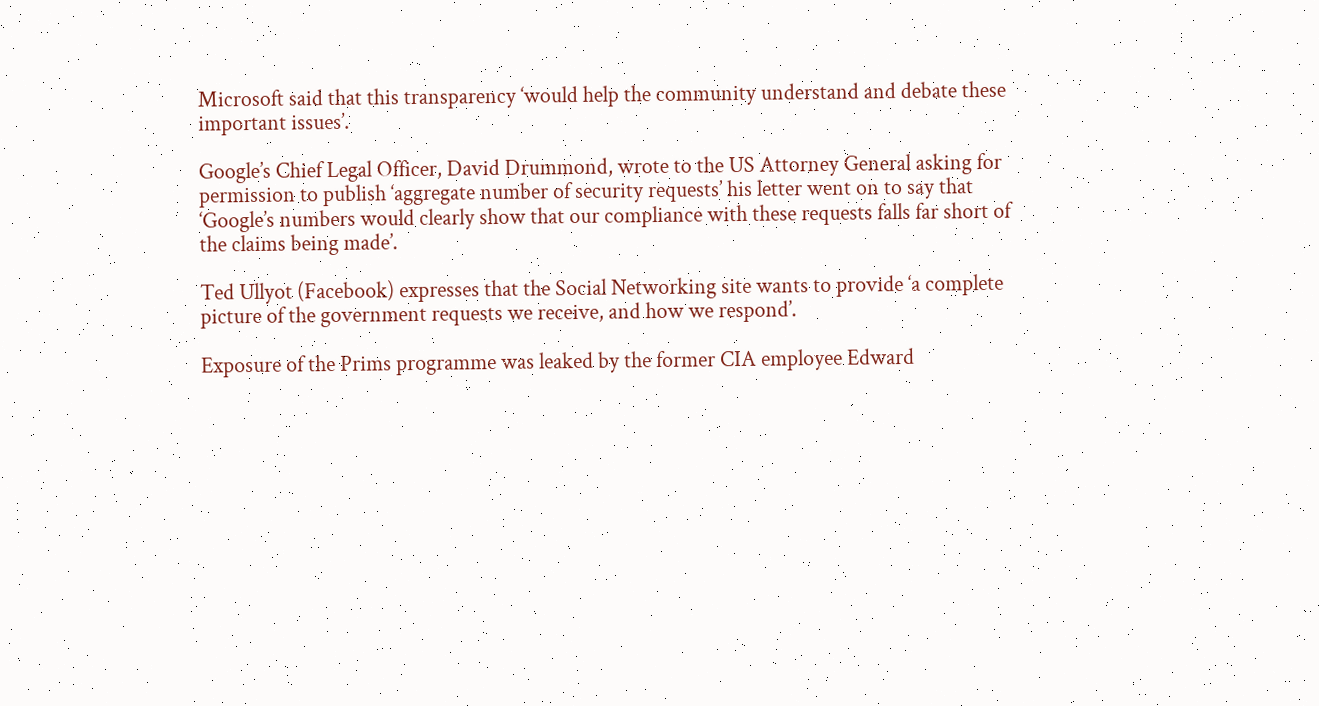Microsoft said that this transparency ‘would help the community understand and debate these important issues’.

Google’s Chief Legal Officer, David Drummond, wrote to the US Attorney General asking for permission to publish ‘aggregate number of security requests’ his letter went on to say that ‘Google’s numbers would clearly show that our compliance with these requests falls far short of the claims being made’.

Ted Ullyot (Facebook) expresses that the Social Networking site wants to provide ‘a complete picture of the government requests we receive, and how we respond’.

Exposure of the Prims programme was leaked by the former CIA employee Edward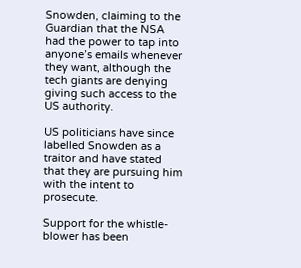Snowden, claiming to the Guardian that the NSA had the power to tap into anyone’s emails whenever they want, although the tech giants are denying giving such access to the US authority.

US politicians have since labelled Snowden as a traitor and have stated that they are pursuing him with the intent to prosecute.

Support for the whistle-blower has been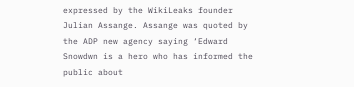expressed by the WikiLeaks founder Julian Assange. Assange was quoted by the ADP new agency saying ‘Edward Snowdwn is a hero who has informed the public about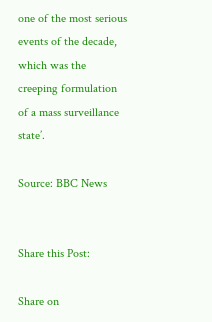one of the most serious events of the decade, which was the creeping formulation of a mass surveillance state’.

Source: BBC News


Share this Post:

Share on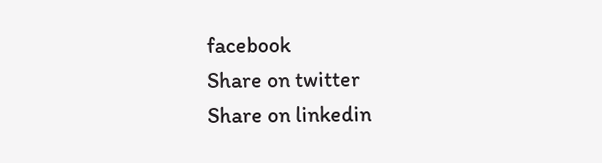facebook
Share on twitter
Share on linkedin